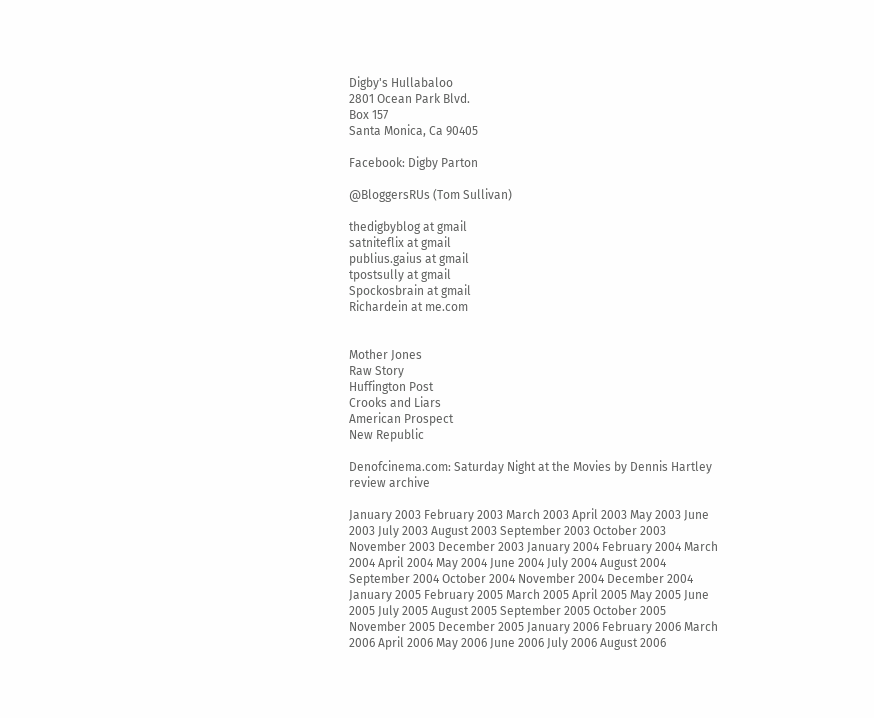Digby's Hullabaloo
2801 Ocean Park Blvd.
Box 157
Santa Monica, Ca 90405

Facebook: Digby Parton

@BloggersRUs (Tom Sullivan)

thedigbyblog at gmail
satniteflix at gmail
publius.gaius at gmail
tpostsully at gmail
Spockosbrain at gmail
Richardein at me.com


Mother Jones
Raw Story
Huffington Post
Crooks and Liars
American Prospect
New Republic

Denofcinema.com: Saturday Night at the Movies by Dennis Hartley review archive

January 2003 February 2003 March 2003 April 2003 May 2003 June 2003 July 2003 August 2003 September 2003 October 2003 November 2003 December 2003 January 2004 February 2004 March 2004 April 2004 May 2004 June 2004 July 2004 August 2004 September 2004 October 2004 November 2004 December 2004 January 2005 February 2005 March 2005 April 2005 May 2005 June 2005 July 2005 August 2005 September 2005 October 2005 November 2005 December 2005 January 2006 February 2006 March 2006 April 2006 May 2006 June 2006 July 2006 August 2006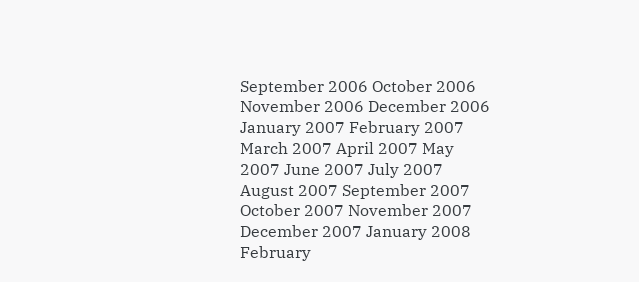September 2006 October 2006 November 2006 December 2006 January 2007 February 2007 March 2007 April 2007 May 2007 June 2007 July 2007 August 2007 September 2007 October 2007 November 2007 December 2007 January 2008 February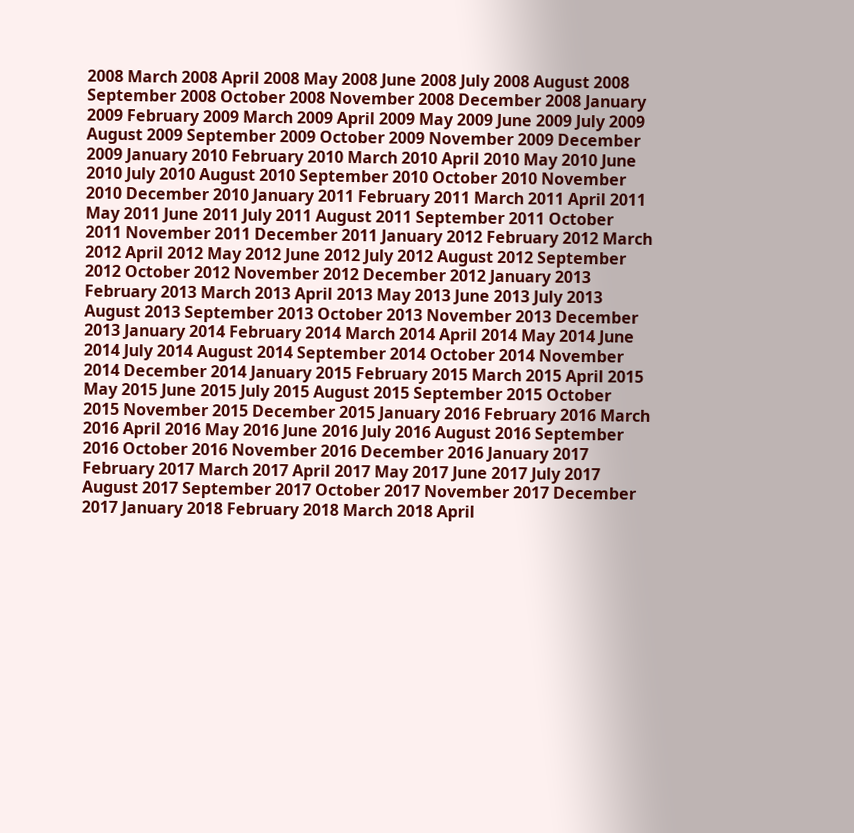2008 March 2008 April 2008 May 2008 June 2008 July 2008 August 2008 September 2008 October 2008 November 2008 December 2008 January 2009 February 2009 March 2009 April 2009 May 2009 June 2009 July 2009 August 2009 September 2009 October 2009 November 2009 December 2009 January 2010 February 2010 March 2010 April 2010 May 2010 June 2010 July 2010 August 2010 September 2010 October 2010 November 2010 December 2010 January 2011 February 2011 March 2011 April 2011 May 2011 June 2011 July 2011 August 2011 September 2011 October 2011 November 2011 December 2011 January 2012 February 2012 March 2012 April 2012 May 2012 June 2012 July 2012 August 2012 September 2012 October 2012 November 2012 December 2012 January 2013 February 2013 March 2013 April 2013 May 2013 June 2013 July 2013 August 2013 September 2013 October 2013 November 2013 December 2013 January 2014 February 2014 March 2014 April 2014 May 2014 June 2014 July 2014 August 2014 September 2014 October 2014 November 2014 December 2014 January 2015 February 2015 March 2015 April 2015 May 2015 June 2015 July 2015 August 2015 September 2015 October 2015 November 2015 December 2015 January 2016 February 2016 March 2016 April 2016 May 2016 June 2016 July 2016 August 2016 September 2016 October 2016 November 2016 December 2016 January 2017 February 2017 March 2017 April 2017 May 2017 June 2017 July 2017 August 2017 September 2017 October 2017 November 2017 December 2017 January 2018 February 2018 March 2018 April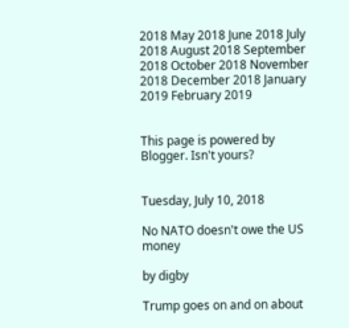2018 May 2018 June 2018 July 2018 August 2018 September 2018 October 2018 November 2018 December 2018 January 2019 February 2019


This page is powered by Blogger. Isn't yours?


Tuesday, July 10, 2018

No NATO doesn't owe the US money

by digby

Trump goes on and on about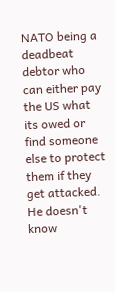NATO being a deadbeat debtor who can either pay the US what its owed or find someone else to protect them if they get attacked. He doesn't know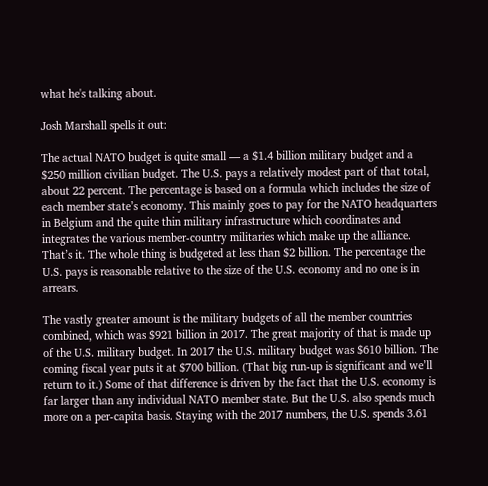what he's talking about.

Josh Marshall spells it out:

The actual NATO budget is quite small — a $1.4 billion military budget and a $250 million civilian budget. The U.S. pays a relatively modest part of that total, about 22 percent. The percentage is based on a formula which includes the size of each member state’s economy. This mainly goes to pay for the NATO headquarters in Belgium and the quite thin military infrastructure which coordinates and integrates the various member-country militaries which make up the alliance. That’s it. The whole thing is budgeted at less than $2 billion. The percentage the U.S. pays is reasonable relative to the size of the U.S. economy and no one is in arrears.

The vastly greater amount is the military budgets of all the member countries combined, which was $921 billion in 2017. The great majority of that is made up of the U.S. military budget. In 2017 the U.S. military budget was $610 billion. The coming fiscal year puts it at $700 billion. (That big run-up is significant and we’ll return to it.) Some of that difference is driven by the fact that the U.S. economy is far larger than any individual NATO member state. But the U.S. also spends much more on a per-capita basis. Staying with the 2017 numbers, the U.S. spends 3.61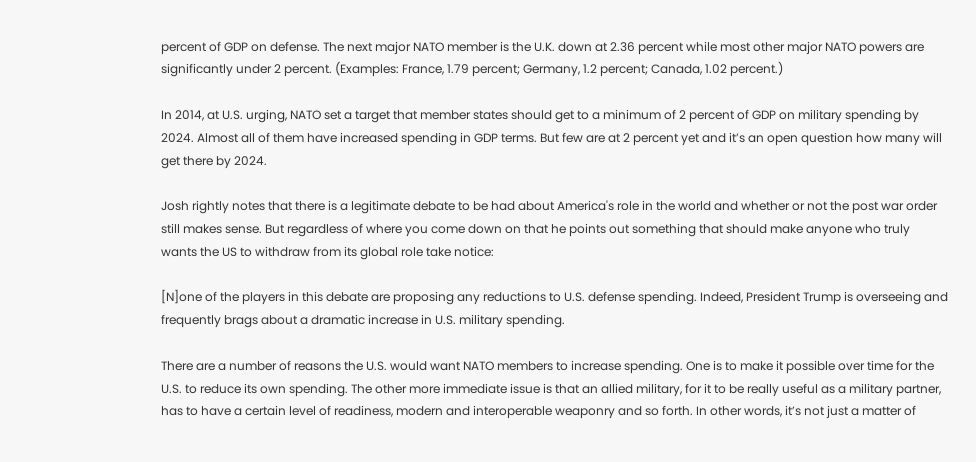percent of GDP on defense. The next major NATO member is the U.K. down at 2.36 percent while most other major NATO powers are significantly under 2 percent. (Examples: France, 1.79 percent; Germany, 1.2 percent; Canada, 1.02 percent.)

In 2014, at U.S. urging, NATO set a target that member states should get to a minimum of 2 percent of GDP on military spending by 2024. Almost all of them have increased spending in GDP terms. But few are at 2 percent yet and it’s an open question how many will get there by 2024.

Josh rightly notes that there is a legitimate debate to be had about America's role in the world and whether or not the post war order still makes sense. But regardless of where you come down on that he points out something that should make anyone who truly wants the US to withdraw from its global role take notice:

[N]one of the players in this debate are proposing any reductions to U.S. defense spending. Indeed, President Trump is overseeing and frequently brags about a dramatic increase in U.S. military spending.

There are a number of reasons the U.S. would want NATO members to increase spending. One is to make it possible over time for the U.S. to reduce its own spending. The other more immediate issue is that an allied military, for it to be really useful as a military partner, has to have a certain level of readiness, modern and interoperable weaponry and so forth. In other words, it’s not just a matter of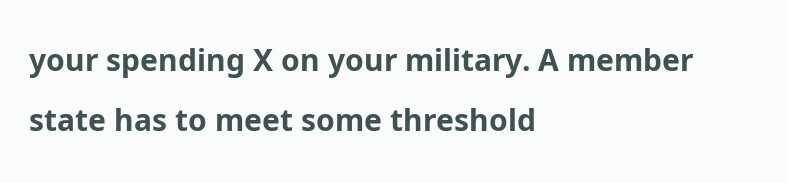your spending X on your military. A member state has to meet some threshold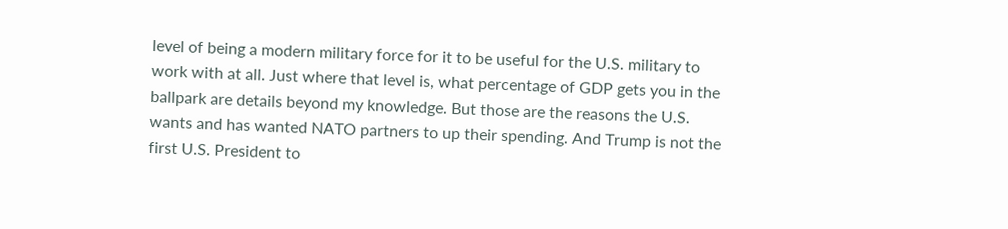level of being a modern military force for it to be useful for the U.S. military to work with at all. Just where that level is, what percentage of GDP gets you in the ballpark are details beyond my knowledge. But those are the reasons the U.S. wants and has wanted NATO partners to up their spending. And Trump is not the first U.S. President to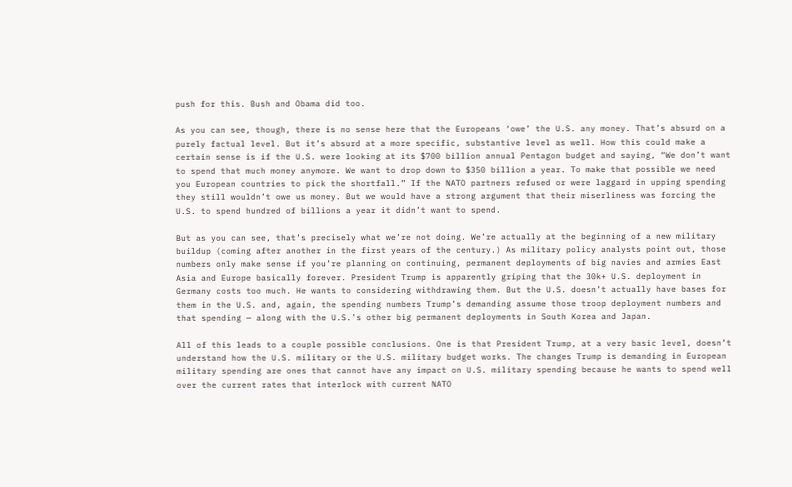push for this. Bush and Obama did too.

As you can see, though, there is no sense here that the Europeans ‘owe’ the U.S. any money. That’s absurd on a purely factual level. But it’s absurd at a more specific, substantive level as well. How this could make a certain sense is if the U.S. were looking at its $700 billion annual Pentagon budget and saying, “We don’t want to spend that much money anymore. We want to drop down to $350 billion a year. To make that possible we need you European countries to pick the shortfall.” If the NATO partners refused or were laggard in upping spending they still wouldn’t owe us money. But we would have a strong argument that their miserliness was forcing the U.S. to spend hundred of billions a year it didn’t want to spend.

But as you can see, that’s precisely what we’re not doing. We’re actually at the beginning of a new military buildup (coming after another in the first years of the century.) As military policy analysts point out, those numbers only make sense if you’re planning on continuing, permanent deployments of big navies and armies East Asia and Europe basically forever. President Trump is apparently griping that the 30k+ U.S. deployment in Germany costs too much. He wants to considering withdrawing them. But the U.S. doesn’t actually have bases for them in the U.S. and, again, the spending numbers Trump’s demanding assume those troop deployment numbers and that spending — along with the U.S.’s other big permanent deployments in South Korea and Japan.

All of this leads to a couple possible conclusions. One is that President Trump, at a very basic level, doesn’t understand how the U.S. military or the U.S. military budget works. The changes Trump is demanding in European military spending are ones that cannot have any impact on U.S. military spending because he wants to spend well over the current rates that interlock with current NATO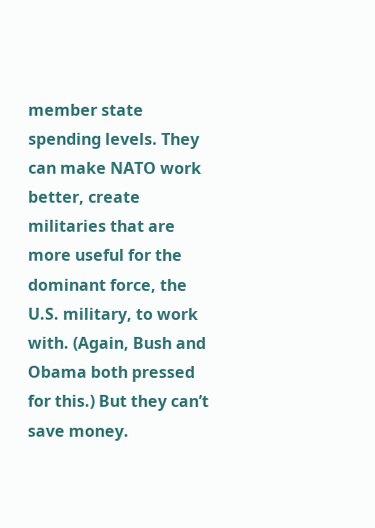member state spending levels. They can make NATO work better, create militaries that are more useful for the dominant force, the U.S. military, to work with. (Again, Bush and Obama both pressed for this.) But they can’t save money.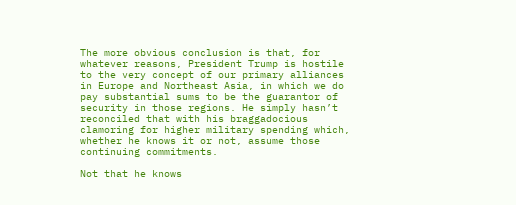The more obvious conclusion is that, for whatever reasons, President Trump is hostile to the very concept of our primary alliances in Europe and Northeast Asia, in which we do pay substantial sums to be the guarantor of security in those regions. He simply hasn’t reconciled that with his braggadocious clamoring for higher military spending which, whether he knows it or not, assume those continuing commitments.

Not that he knows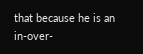that because he is an in-over-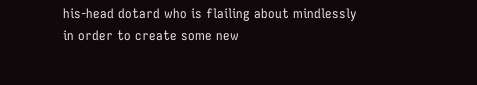his-head dotard who is flailing about mindlessly in order to create some new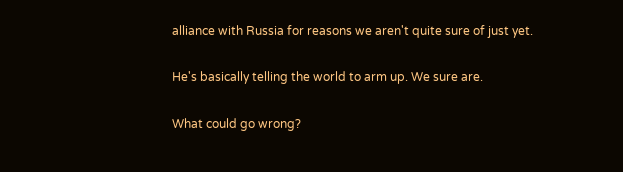alliance with Russia for reasons we aren't quite sure of just yet.

He's basically telling the world to arm up. We sure are.

What could go wrong?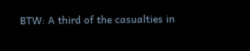BTW: A third of the casualties in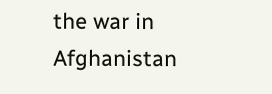the war in Afghanistan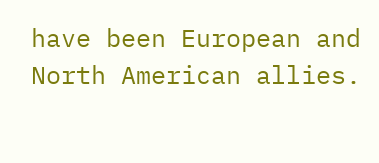have been European and North American allies.